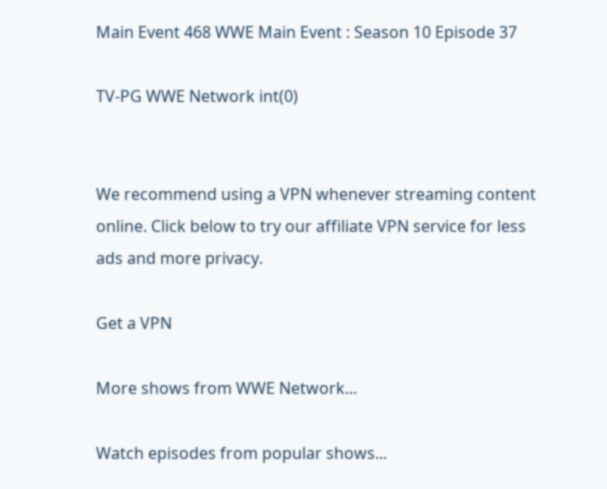Main Event 468 WWE Main Event : Season 10 Episode 37

TV-PG WWE Network int(0)


We recommend using a VPN whenever streaming content online. Click below to try our affiliate VPN service for less ads and more privacy.

Get a VPN

More shows from WWE Network...

Watch episodes from popular shows...